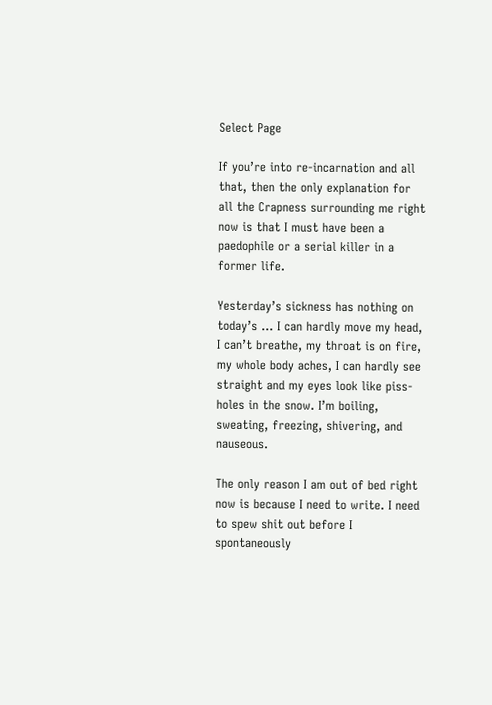Select Page

If you’re into re-incarnation and all that, then the only explanation for all the Crapness surrounding me right now is that I must have been a paedophile or a serial killer in a former life.

Yesterday’s sickness has nothing on today’s … I can hardly move my head, I can’t breathe, my throat is on fire, my whole body aches, I can hardly see straight and my eyes look like piss-holes in the snow. I’m boiling, sweating, freezing, shivering, and nauseous.

The only reason I am out of bed right now is because I need to write. I need to spew shit out before I spontaneously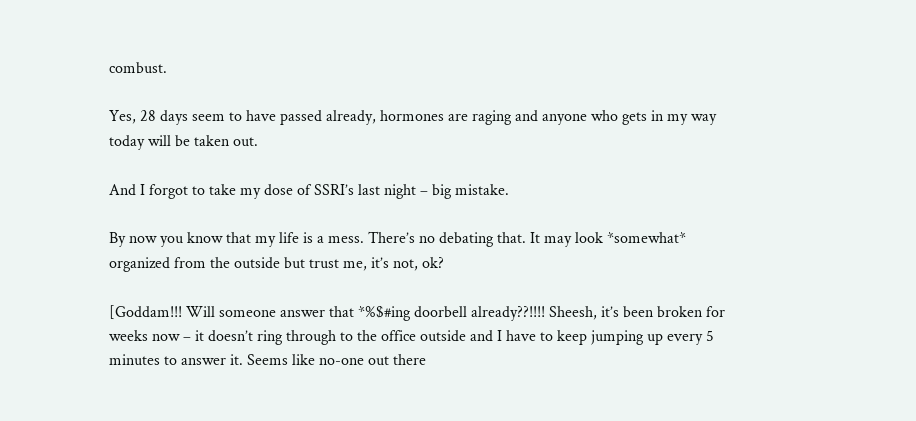combust.

Yes, 28 days seem to have passed already, hormones are raging and anyone who gets in my way today will be taken out.

And I forgot to take my dose of SSRI’s last night – big mistake.

By now you know that my life is a mess. There’s no debating that. It may look *somewhat* organized from the outside but trust me, it’s not, ok?

[Goddam!!! Will someone answer that *%$#ing doorbell already??!!!! Sheesh, it’s been broken for weeks now – it doesn’t ring through to the office outside and I have to keep jumping up every 5 minutes to answer it. Seems like no-one out there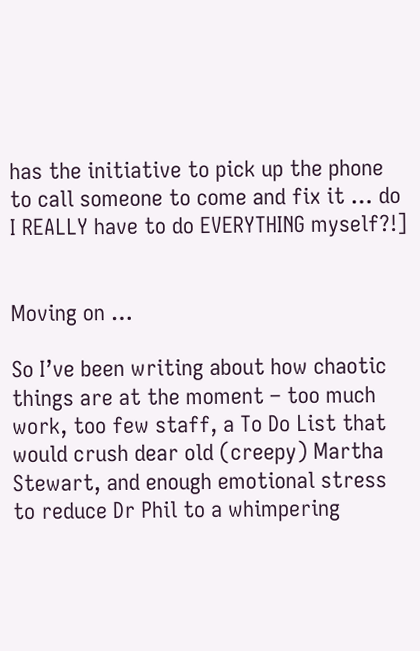has the initiative to pick up the phone to call someone to come and fix it … do I REALLY have to do EVERYTHING myself?!]


Moving on …

So I’ve been writing about how chaotic things are at the moment – too much work, too few staff, a To Do List that would crush dear old (creepy) Martha Stewart, and enough emotional stress to reduce Dr Phil to a whimpering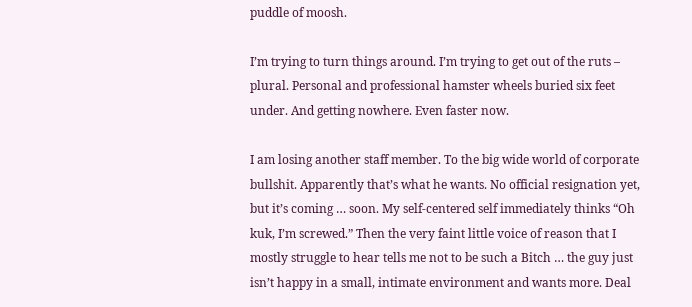puddle of moosh.

I’m trying to turn things around. I’m trying to get out of the ruts – plural. Personal and professional hamster wheels buried six feet under. And getting nowhere. Even faster now.

I am losing another staff member. To the big wide world of corporate bullshit. Apparently that’s what he wants. No official resignation yet, but it’s coming … soon. My self-centered self immediately thinks “Oh kuk, I’m screwed.” Then the very faint little voice of reason that I mostly struggle to hear tells me not to be such a Bitch … the guy just isn’t happy in a small, intimate environment and wants more. Deal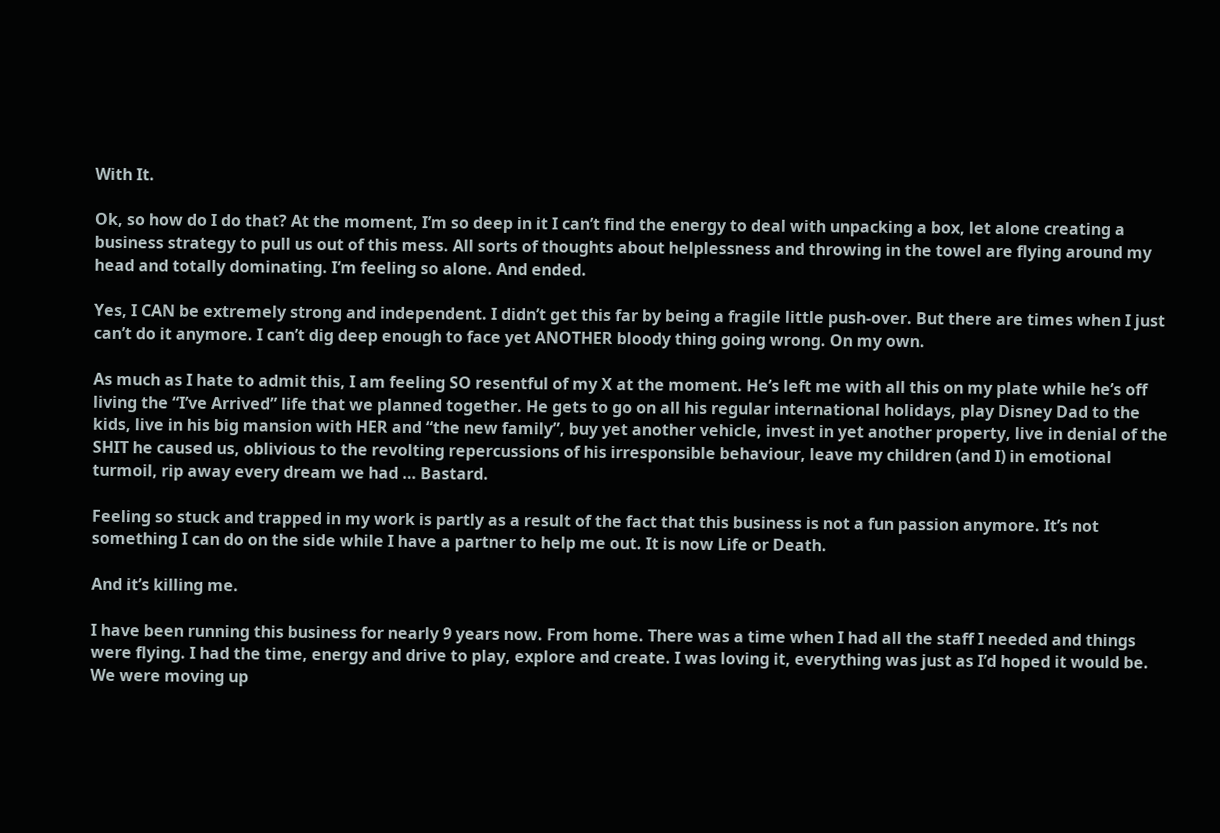With It.

Ok, so how do I do that? At the moment, I’m so deep in it I can’t find the energy to deal with unpacking a box, let alone creating a business strategy to pull us out of this mess. All sorts of thoughts about helplessness and throwing in the towel are flying around my head and totally dominating. I’m feeling so alone. And ended.

Yes, I CAN be extremely strong and independent. I didn’t get this far by being a fragile little push-over. But there are times when I just can’t do it anymore. I can’t dig deep enough to face yet ANOTHER bloody thing going wrong. On my own.

As much as I hate to admit this, I am feeling SO resentful of my X at the moment. He’s left me with all this on my plate while he’s off living the “I’ve Arrived” life that we planned together. He gets to go on all his regular international holidays, play Disney Dad to the kids, live in his big mansion with HER and “the new family”, buy yet another vehicle, invest in yet another property, live in denial of the SHIT he caused us, oblivious to the revolting repercussions of his irresponsible behaviour, leave my children (and I) in emotional turmoil, rip away every dream we had … Bastard.

Feeling so stuck and trapped in my work is partly as a result of the fact that this business is not a fun passion anymore. It’s not something I can do on the side while I have a partner to help me out. It is now Life or Death.

And it’s killing me.

I have been running this business for nearly 9 years now. From home. There was a time when I had all the staff I needed and things were flying. I had the time, energy and drive to play, explore and create. I was loving it, everything was just as I’d hoped it would be. We were moving up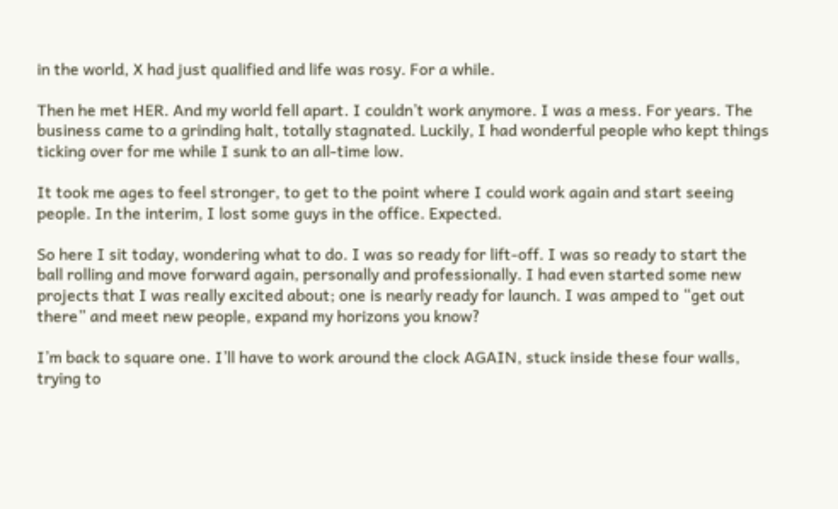in the world, X had just qualified and life was rosy. For a while.

Then he met HER. And my world fell apart. I couldn’t work anymore. I was a mess. For years. The business came to a grinding halt, totally stagnated. Luckily, I had wonderful people who kept things ticking over for me while I sunk to an all-time low.

It took me ages to feel stronger, to get to the point where I could work again and start seeing people. In the interim, I lost some guys in the office. Expected.

So here I sit today, wondering what to do. I was so ready for lift-off. I was so ready to start the ball rolling and move forward again, personally and professionally. I had even started some new projects that I was really excited about; one is nearly ready for launch. I was amped to “get out there” and meet new people, expand my horizons you know?

I’m back to square one. I’ll have to work around the clock AGAIN, stuck inside these four walls, trying to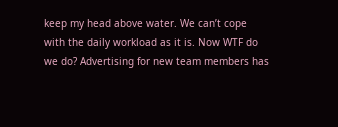keep my head above water. We can’t cope with the daily workload as it is. Now WTF do we do? Advertising for new team members has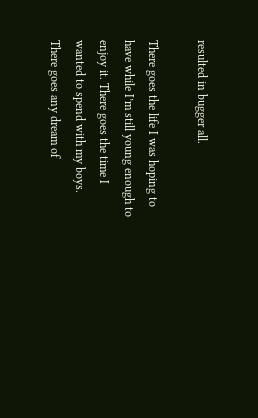resulted in bugger all.

There goes the life I was hoping to have while I’m still young enough to enjoy it. There goes the time I wanted to spend with my boys. There goes any dream of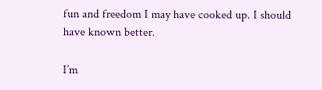fun and freedom I may have cooked up. I should have known better.

I’m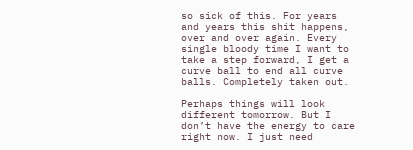so sick of this. For years and years this shit happens, over and over again. Every single bloody time I want to take a step forward, I get a curve ball to end all curve balls. Completely taken out.

Perhaps things will look different tomorrow. But I don’t have the energy to care right now. I just need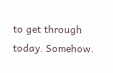to get through today. Somehow.